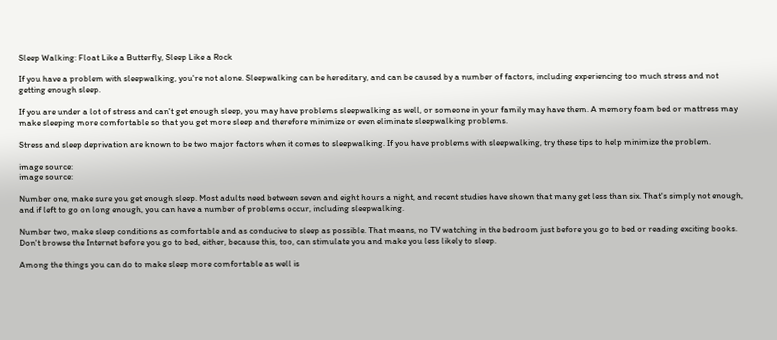Sleep Walking: Float Like a Butterfly, Sleep Like a Rock

If you have a problem with sleepwalking, you're not alone. Sleepwalking can be hereditary, and can be caused by a number of factors, including experiencing too much stress and not getting enough sleep.

If you are under a lot of stress and can't get enough sleep, you may have problems sleepwalking as well, or someone in your family may have them. A memory foam bed or mattress may make sleeping more comfortable so that you get more sleep and therefore minimize or even eliminate sleepwalking problems.

Stress and sleep deprivation are known to be two major factors when it comes to sleepwalking. If you have problems with sleepwalking, try these tips to help minimize the problem.

image source:
image source:

Number one, make sure you get enough sleep. Most adults need between seven and eight hours a night, and recent studies have shown that many get less than six. That's simply not enough, and if left to go on long enough, you can have a number of problems occur, including sleepwalking.

Number two, make sleep conditions as comfortable and as conducive to sleep as possible. That means, no TV watching in the bedroom just before you go to bed or reading exciting books. Don't browse the Internet before you go to bed, either, because this, too, can stimulate you and make you less likely to sleep.

Among the things you can do to make sleep more comfortable as well is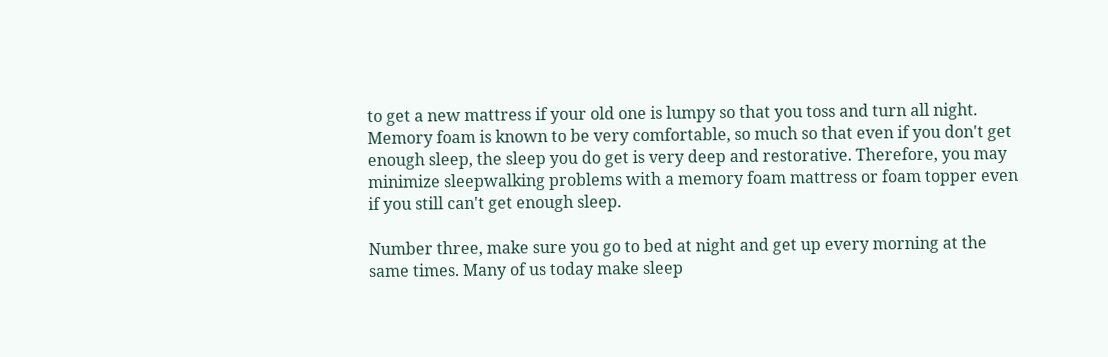to get a new mattress if your old one is lumpy so that you toss and turn all night. Memory foam is known to be very comfortable, so much so that even if you don't get enough sleep, the sleep you do get is very deep and restorative. Therefore, you may minimize sleepwalking problems with a memory foam mattress or foam topper even if you still can't get enough sleep.

Number three, make sure you go to bed at night and get up every morning at the same times. Many of us today make sleep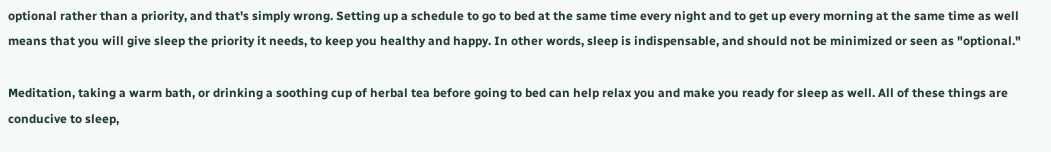optional rather than a priority, and that's simply wrong. Setting up a schedule to go to bed at the same time every night and to get up every morning at the same time as well means that you will give sleep the priority it needs, to keep you healthy and happy. In other words, sleep is indispensable, and should not be minimized or seen as "optional."

Meditation, taking a warm bath, or drinking a soothing cup of herbal tea before going to bed can help relax you and make you ready for sleep as well. All of these things are conducive to sleep,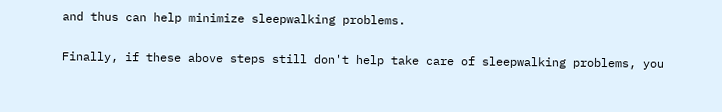and thus can help minimize sleepwalking problems.

Finally, if these above steps still don't help take care of sleepwalking problems, you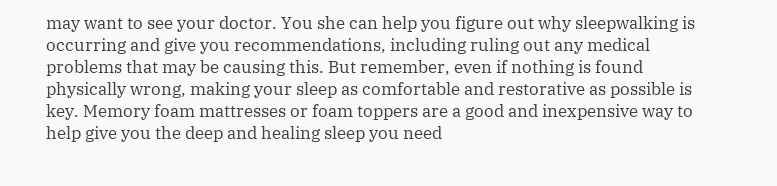may want to see your doctor. You she can help you figure out why sleepwalking is occurring and give you recommendations, including ruling out any medical problems that may be causing this. But remember, even if nothing is found physically wrong, making your sleep as comfortable and restorative as possible is key. Memory foam mattresses or foam toppers are a good and inexpensive way to help give you the deep and healing sleep you need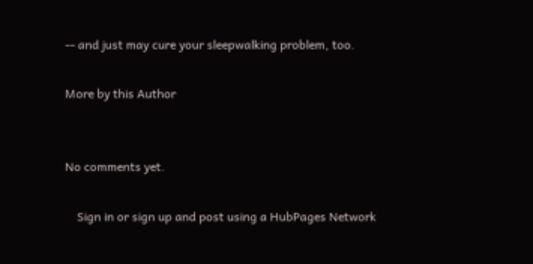-- and just may cure your sleepwalking problem, too.

More by this Author


No comments yet.

    Sign in or sign up and post using a HubPages Network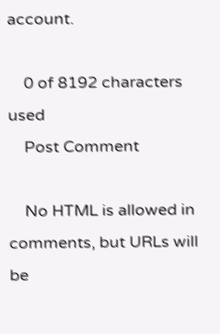account.

    0 of 8192 characters used
    Post Comment

    No HTML is allowed in comments, but URLs will be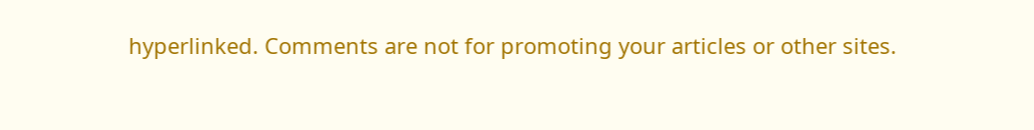hyperlinked. Comments are not for promoting your articles or other sites.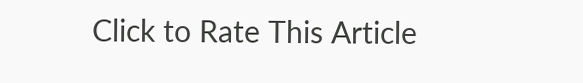Click to Rate This Article